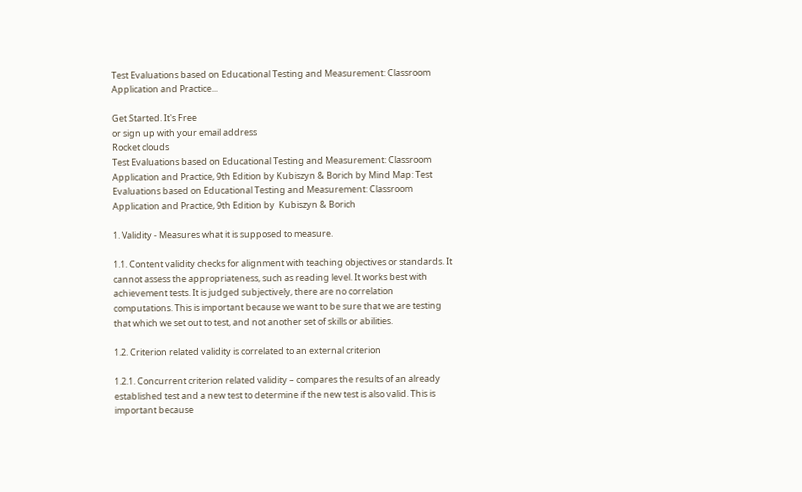Test Evaluations based on Educational Testing and Measurement: Classroom Application and Practice...

Get Started. It's Free
or sign up with your email address
Rocket clouds
Test Evaluations based on Educational Testing and Measurement: Classroom Application and Practice, 9th Edition by Kubiszyn & Borich by Mind Map: Test Evaluations based on Educational Testing and Measurement: Classroom Application and Practice, 9th Edition by  Kubiszyn & Borich

1. Validity - Measures what it is supposed to measure.

1.1. Content validity checks for alignment with teaching objectives or standards. It cannot assess the appropriateness, such as reading level. It works best with achievement tests. It is judged subjectively, there are no correlation computations. This is important because we want to be sure that we are testing that which we set out to test, and not another set of skills or abilities.

1.2. Criterion related validity is correlated to an external criterion

1.2.1. Concurrent criterion related validity – compares the results of an already established test and a new test to determine if the new test is also valid. This is important because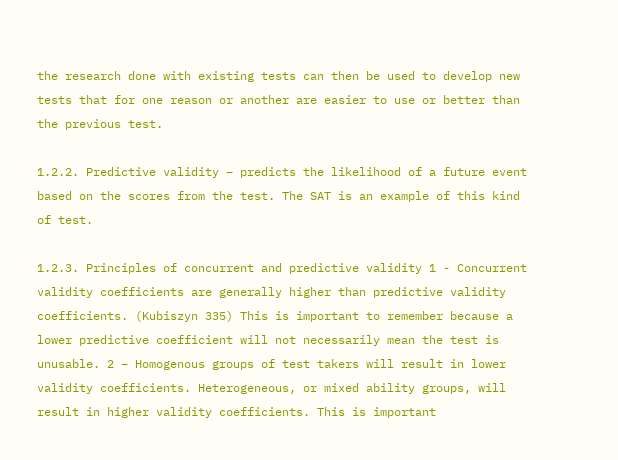the research done with existing tests can then be used to develop new tests that for one reason or another are easier to use or better than the previous test.

1.2.2. Predictive validity – predicts the likelihood of a future event based on the scores from the test. The SAT is an example of this kind of test.

1.2.3. Principles of concurrent and predictive validity 1 - Concurrent validity coefficients are generally higher than predictive validity coefficients. (Kubiszyn 335) This is important to remember because a lower predictive coefficient will not necessarily mean the test is unusable. 2 – Homogenous groups of test takers will result in lower validity coefficients. Heterogeneous, or mixed ability groups, will result in higher validity coefficients. This is important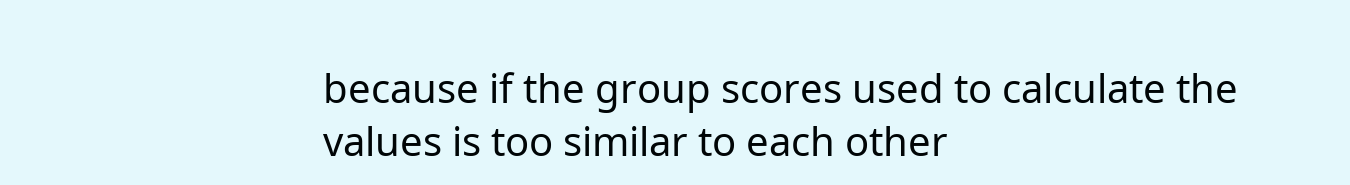because if the group scores used to calculate the values is too similar to each other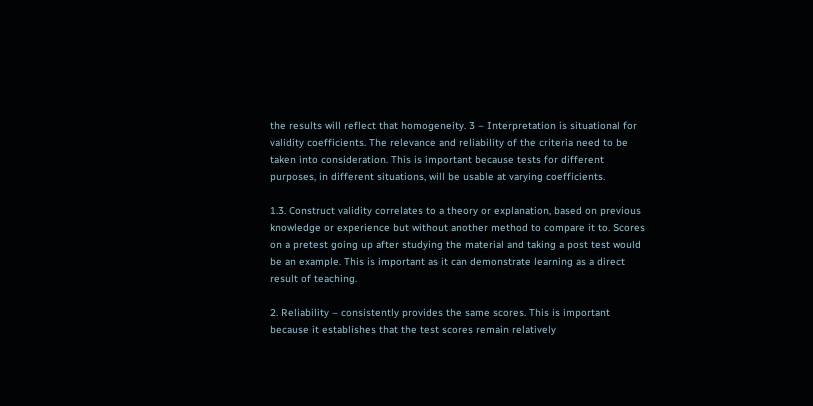the results will reflect that homogeneity. 3 – Interpretation is situational for validity coefficients. The relevance and reliability of the criteria need to be taken into consideration. This is important because tests for different purposes, in different situations, will be usable at varying coefficients.

1.3. Construct validity correlates to a theory or explanation, based on previous knowledge or experience but without another method to compare it to. Scores on a pretest going up after studying the material and taking a post test would be an example. This is important as it can demonstrate learning as a direct result of teaching.

2. Reliability – consistently provides the same scores. This is important because it establishes that the test scores remain relatively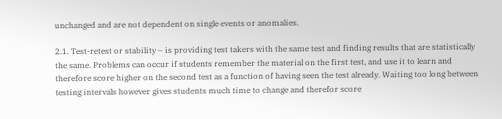unchanged and are not dependent on single events or anomalies.

2.1. Test-retest or stability – is providing test takers with the same test and finding results that are statistically the same. Problems can occur if students remember the material on the first test, and use it to learn and therefore score higher on the second test as a function of having seen the test already. Waiting too long between testing intervals however gives students much time to change and therefor score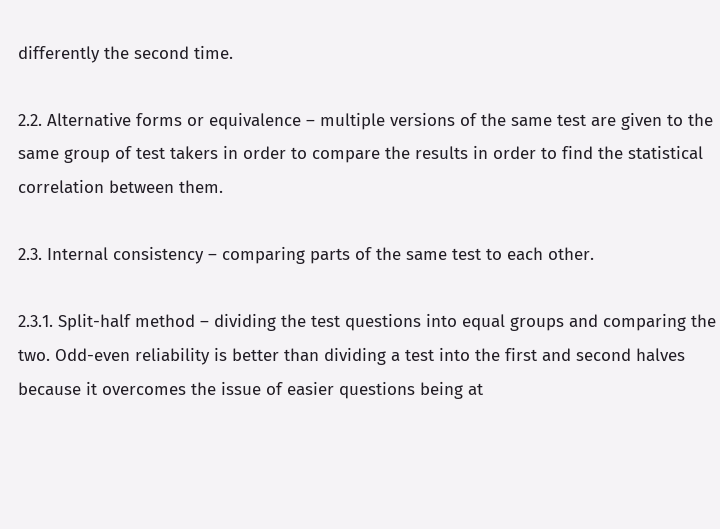differently the second time.

2.2. Alternative forms or equivalence – multiple versions of the same test are given to the same group of test takers in order to compare the results in order to find the statistical correlation between them.

2.3. Internal consistency – comparing parts of the same test to each other.

2.3.1. Split-half method – dividing the test questions into equal groups and comparing the two. Odd-even reliability is better than dividing a test into the first and second halves because it overcomes the issue of easier questions being at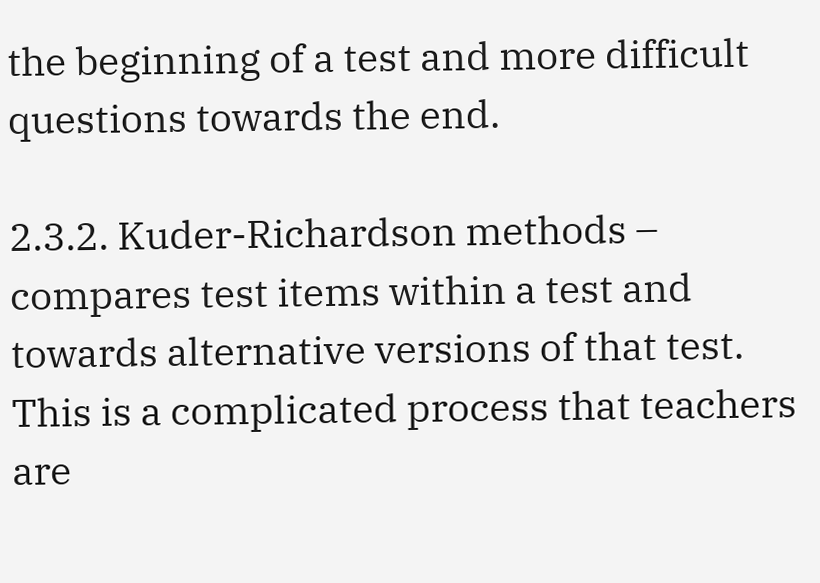the beginning of a test and more difficult questions towards the end.

2.3.2. Kuder-Richardson methods – compares test items within a test and towards alternative versions of that test. This is a complicated process that teachers are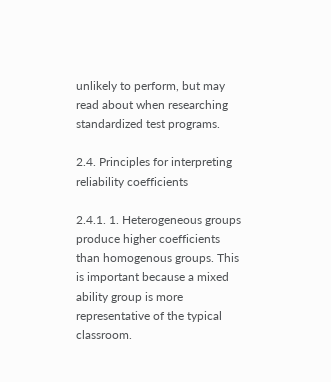unlikely to perform, but may read about when researching standardized test programs.

2.4. Principles for interpreting reliability coefficients

2.4.1. 1. Heterogeneous groups produce higher coefficients than homogenous groups. This is important because a mixed ability group is more representative of the typical classroom.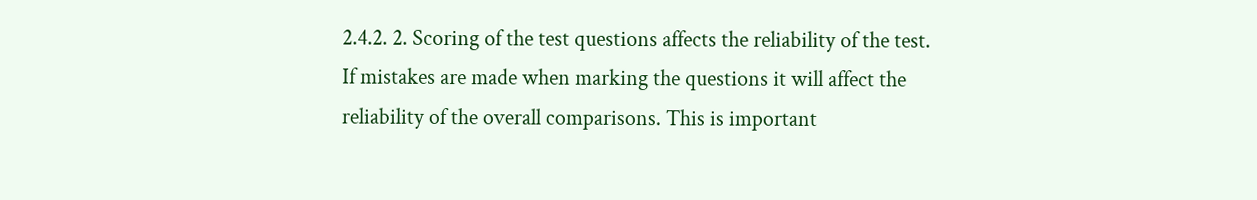2.4.2. 2. Scoring of the test questions affects the reliability of the test. If mistakes are made when marking the questions it will affect the reliability of the overall comparisons. This is important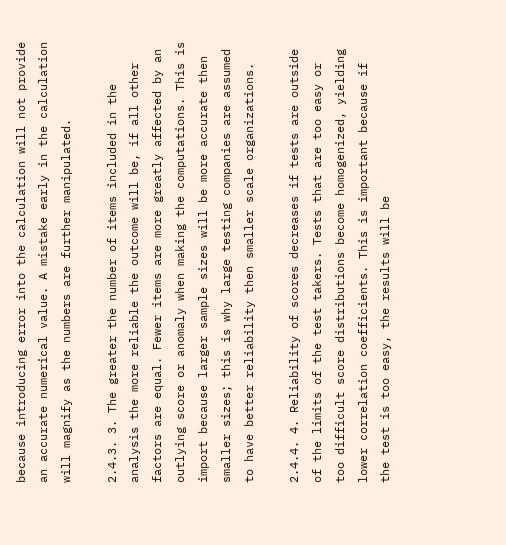because introducing error into the calculation will not provide an accurate numerical value. A mistake early in the calculation will magnify as the numbers are further manipulated.

2.4.3. 3. The greater the number of items included in the analysis the more reliable the outcome will be, if all other factors are equal. Fewer items are more greatly affected by an outlying score or anomaly when making the computations. This is import because larger sample sizes will be more accurate then smaller sizes; this is why large testing companies are assumed to have better reliability then smaller scale organizations.

2.4.4. 4. Reliability of scores decreases if tests are outside of the limits of the test takers. Tests that are too easy or too difficult score distributions become homogenized, yielding lower correlation coefficients. This is important because if the test is too easy, the results will be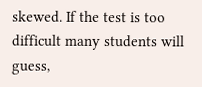skewed. If the test is too difficult many students will guess,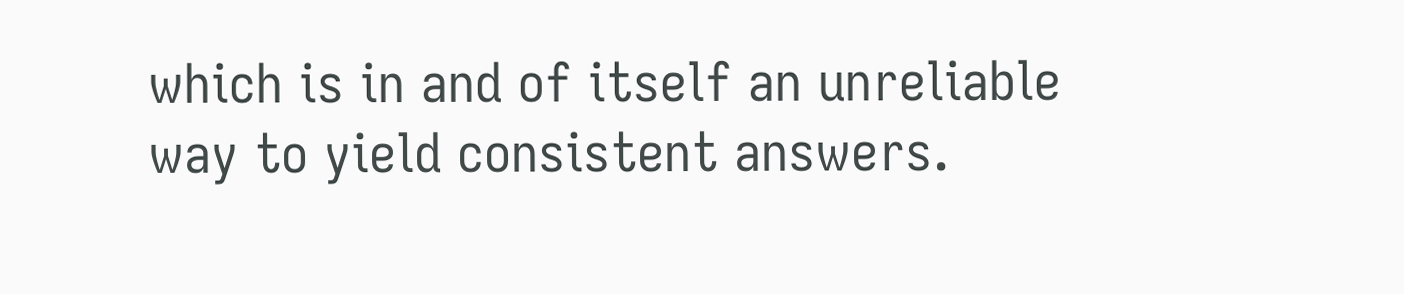which is in and of itself an unreliable way to yield consistent answers.